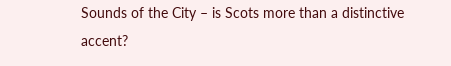Sounds of the City – is Scots more than a distinctive accent?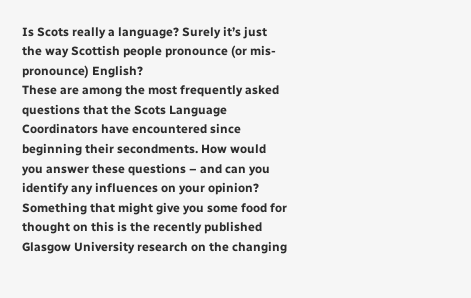Is Scots really a language? Surely it’s just the way Scottish people pronounce (or mis-pronounce) English?
These are among the most frequently asked questions that the Scots Language Coordinators have encountered since beginning their secondments. How would you answer these questions – and can you identify any influences on your opinion?
Something that might give you some food for thought on this is the recently published Glasgow University research on the changing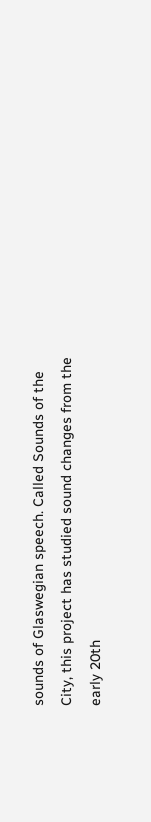sounds of Glaswegian speech. Called Sounds of the City, this project has studied sound changes from the early 20th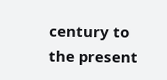century to the present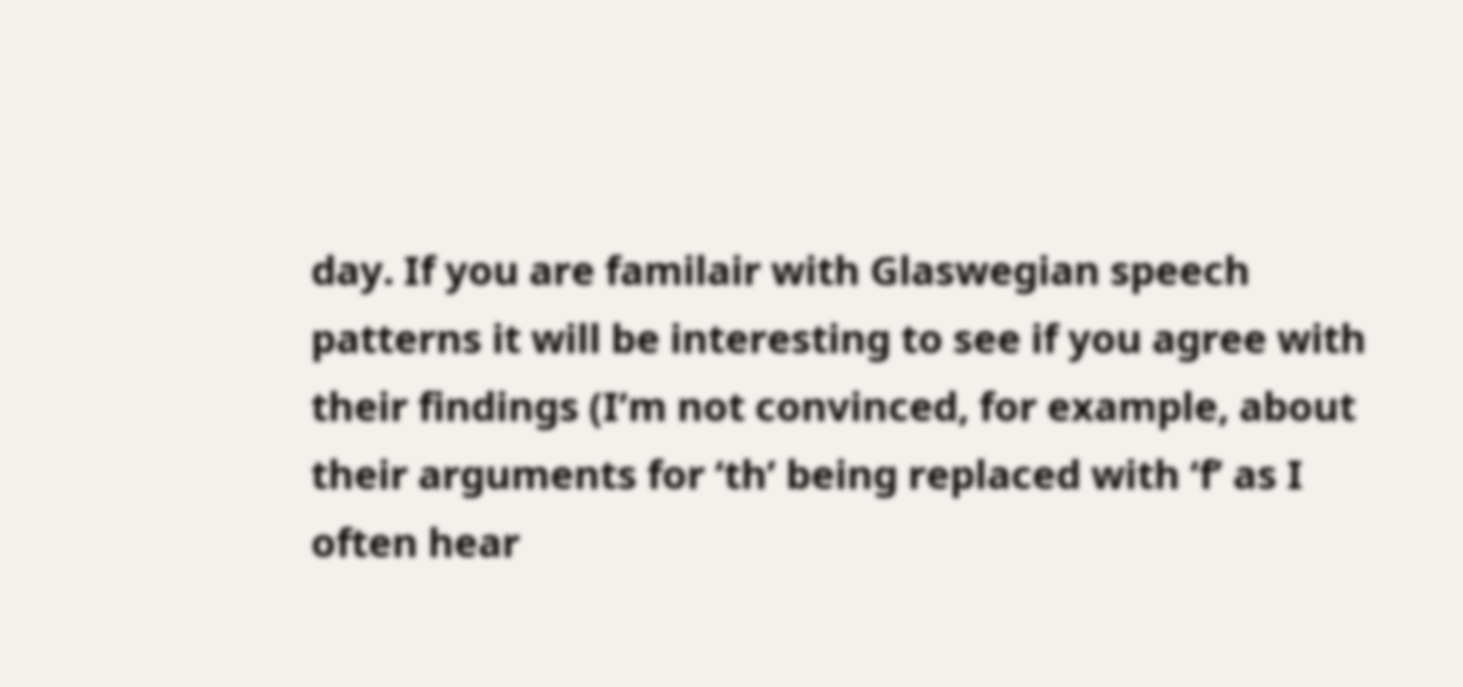day. If you are familair with Glaswegian speech patterns it will be interesting to see if you agree with their findings (I’m not convinced, for example, about their arguments for ‘th’ being replaced with ‘f’ as I often hear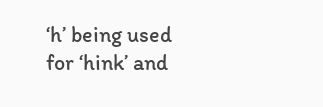‘h’ being used for ‘hink’ and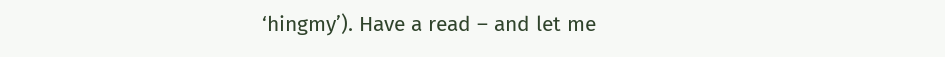‘hingmy’). Have a read – and let me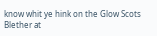know whit ye hink on the Glow Scots Blether at